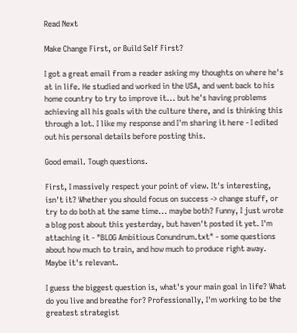Read Next

Make Change First, or Build Self First?

I got a great email from a reader asking my thoughts on where he's at in life. He studied and worked in the USA, and went back to his home country to try to improve it... but he's having problems achieving all his goals with the culture there, and is thinking this through a lot. I like my response and I'm sharing it here - I edited out his personal details before posting this.

Good email. Tough questions.

First, I massively respect your point of view. It's interesting, isn't it? Whether you should focus on success -> change stuff, or try to do both at the same time... maybe both? Funny, I just wrote a blog post about this yesterday, but haven't posted it yet. I'm attaching it - "BLOG Ambitious Conundrum.txt" - some questions about how much to train, and how much to produce right away. Maybe it's relevant.

I guess the biggest question is, what's your main goal in life? What do you live and breathe for? Professionally, I'm working to be the greatest strategist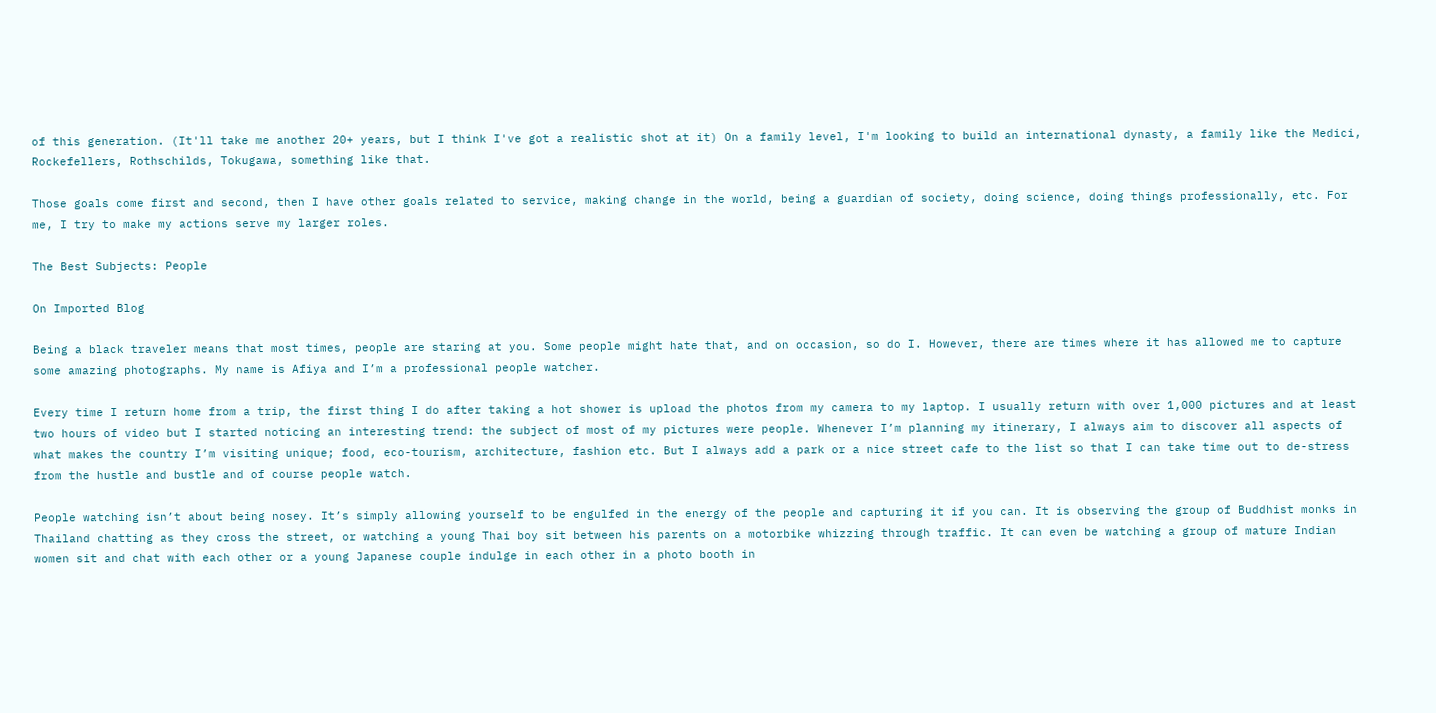of this generation. (It'll take me another 20+ years, but I think I've got a realistic shot at it) On a family level, I'm looking to build an international dynasty, a family like the Medici, Rockefellers, Rothschilds, Tokugawa, something like that.

Those goals come first and second, then I have other goals related to service, making change in the world, being a guardian of society, doing science, doing things professionally, etc. For me, I try to make my actions serve my larger roles.

The Best Subjects: People

On Imported Blog

Being a black traveler means that most times, people are staring at you. Some people might hate that, and on occasion, so do I. However, there are times where it has allowed me to capture some amazing photographs. My name is Afiya and I’m a professional people watcher.

Every time I return home from a trip, the first thing I do after taking a hot shower is upload the photos from my camera to my laptop. I usually return with over 1,000 pictures and at least two hours of video but I started noticing an interesting trend: the subject of most of my pictures were people. Whenever I’m planning my itinerary, I always aim to discover all aspects of what makes the country I’m visiting unique; food, eco-tourism, architecture, fashion etc. But I always add a park or a nice street cafe to the list so that I can take time out to de-stress from the hustle and bustle and of course people watch.

People watching isn’t about being nosey. It’s simply allowing yourself to be engulfed in the energy of the people and capturing it if you can. It is observing the group of Buddhist monks in Thailand chatting as they cross the street, or watching a young Thai boy sit between his parents on a motorbike whizzing through traffic. It can even be watching a group of mature Indian women sit and chat with each other or a young Japanese couple indulge in each other in a photo booth in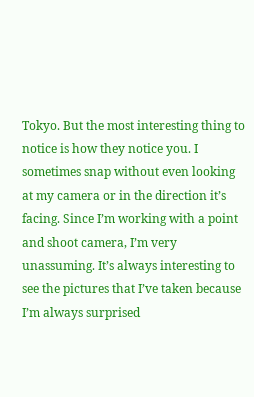Tokyo. But the most interesting thing to notice is how they notice you. I sometimes snap without even looking at my camera or in the direction it’s facing. Since I’m working with a point and shoot camera, I’m very unassuming. It’s always interesting to see the pictures that I’ve taken because I’m always surprised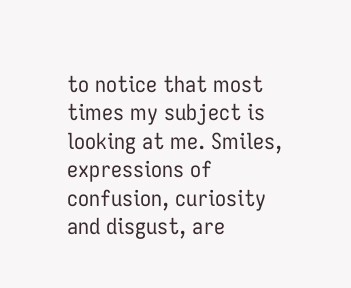to notice that most times my subject is looking at me. Smiles, expressions of confusion, curiosity and disgust, are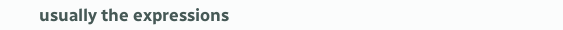usually the expressions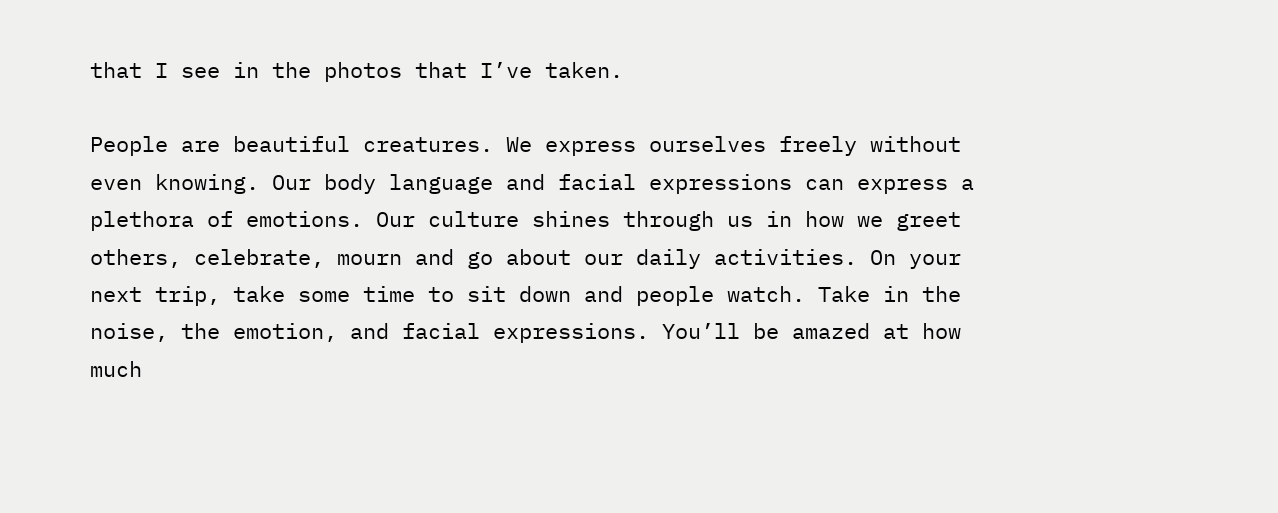that I see in the photos that I’ve taken.

People are beautiful creatures. We express ourselves freely without even knowing. Our body language and facial expressions can express a plethora of emotions. Our culture shines through us in how we greet others, celebrate, mourn and go about our daily activities. On your next trip, take some time to sit down and people watch. Take in the noise, the emotion, and facial expressions. You’ll be amazed at how much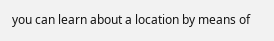you can learn about a location by means of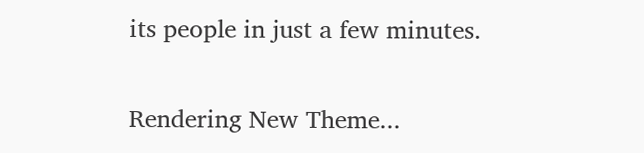its people in just a few minutes.

Rendering New Theme...